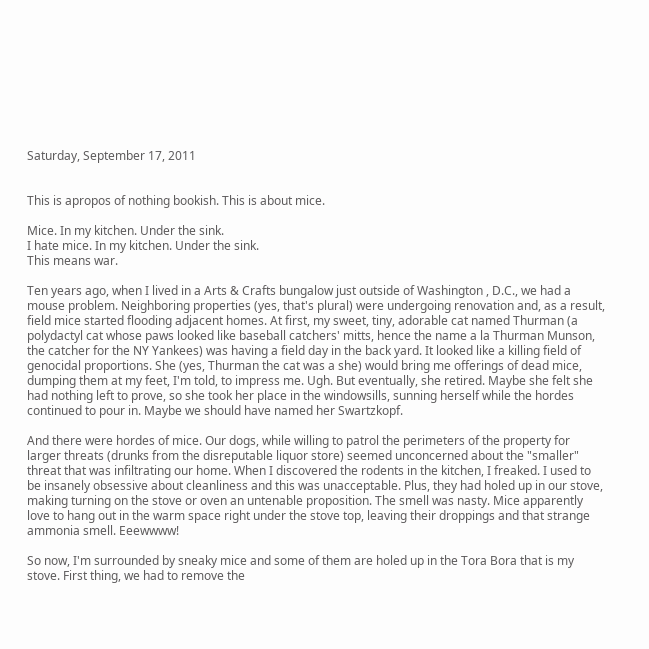Saturday, September 17, 2011


This is apropos of nothing bookish. This is about mice.

Mice. In my kitchen. Under the sink.
I hate mice. In my kitchen. Under the sink.
This means war.

Ten years ago, when I lived in a Arts & Crafts bungalow just outside of Washington , D.C., we had a mouse problem. Neighboring properties (yes, that's plural) were undergoing renovation and, as a result, field mice started flooding adjacent homes. At first, my sweet, tiny, adorable cat named Thurman (a polydactyl cat whose paws looked like baseball catchers' mitts, hence the name a la Thurman Munson, the catcher for the NY Yankees) was having a field day in the back yard. It looked like a killing field of genocidal proportions. She (yes, Thurman the cat was a she) would bring me offerings of dead mice, dumping them at my feet, I'm told, to impress me. Ugh. But eventually, she retired. Maybe she felt she had nothing left to prove, so she took her place in the windowsills, sunning herself while the hordes continued to pour in. Maybe we should have named her Swartzkopf.

And there were hordes of mice. Our dogs, while willing to patrol the perimeters of the property for larger threats (drunks from the disreputable liquor store) seemed unconcerned about the "smaller" threat that was infiltrating our home. When I discovered the rodents in the kitchen, I freaked. I used to be insanely obsessive about cleanliness and this was unacceptable. Plus, they had holed up in our stove, making turning on the stove or oven an untenable proposition. The smell was nasty. Mice apparently love to hang out in the warm space right under the stove top, leaving their droppings and that strange ammonia smell. Eeewwww!

So now, I'm surrounded by sneaky mice and some of them are holed up in the Tora Bora that is my stove. First thing, we had to remove the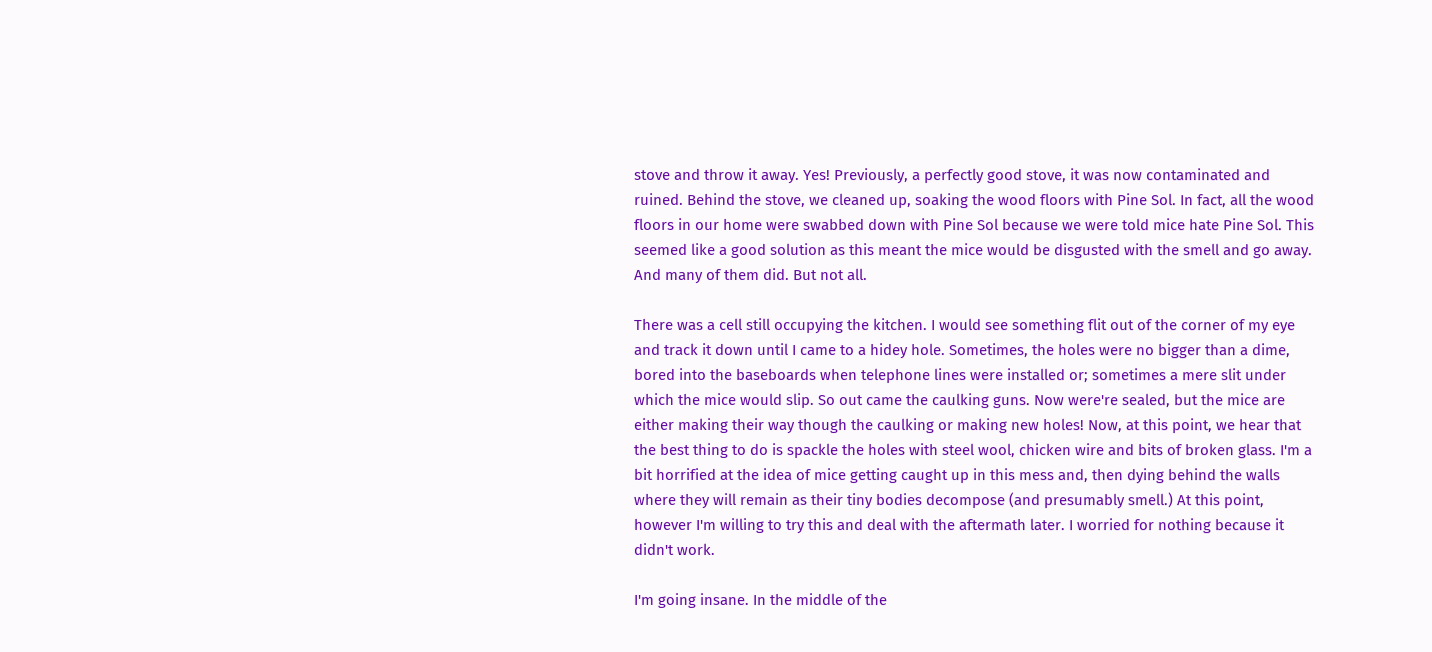stove and throw it away. Yes! Previously, a perfectly good stove, it was now contaminated and ruined. Behind the stove, we cleaned up, soaking the wood floors with Pine Sol. In fact, all the wood floors in our home were swabbed down with Pine Sol because we were told mice hate Pine Sol. This seemed like a good solution as this meant the mice would be disgusted with the smell and go away. And many of them did. But not all.

There was a cell still occupying the kitchen. I would see something flit out of the corner of my eye and track it down until I came to a hidey hole. Sometimes, the holes were no bigger than a dime, bored into the baseboards when telephone lines were installed or; sometimes a mere slit under which the mice would slip. So out came the caulking guns. Now were're sealed, but the mice are either making their way though the caulking or making new holes! Now, at this point, we hear that the best thing to do is spackle the holes with steel wool, chicken wire and bits of broken glass. I'm a bit horrified at the idea of mice getting caught up in this mess and, then dying behind the walls where they will remain as their tiny bodies decompose (and presumably smell.) At this point, however I'm willing to try this and deal with the aftermath later. I worried for nothing because it didn't work.

I'm going insane. In the middle of the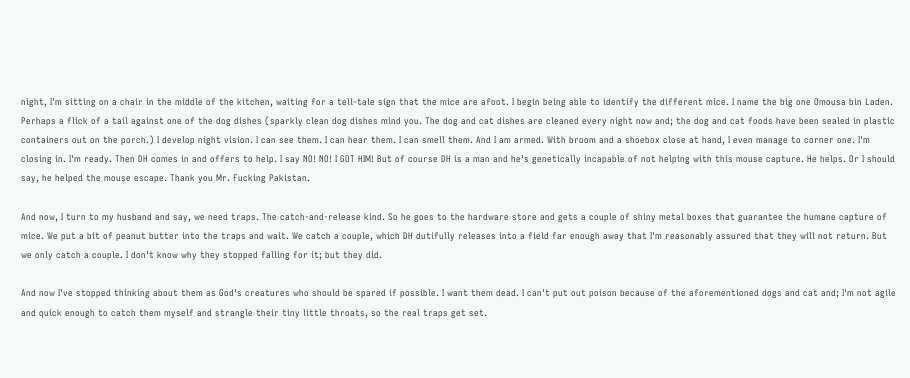night, I'm sitting on a chair in the middle of the kitchen, waiting for a tell-tale sign that the mice are afoot. I begin being able to identify the different mice. I name the big one Omousa bin Laden. Perhaps a flick of a tail against one of the dog dishes (sparkly clean dog dishes mind you. The dog and cat dishes are cleaned every night now and; the dog and cat foods have been sealed in plastic containers out on the porch.) I develop night vision. I can see them. I can hear them. I can smell them. And I am armed. With broom and a shoebox close at hand, I even manage to corner one. I'm closing in. I'm ready. Then DH comes in and offers to help. I say NO! NO! I GOT HIM! But of course DH is a man and he's genetically incapable of not helping with this mouse capture. He helps. Or I should say, he helped the mouse escape. Thank you Mr. Fucking Pakistan.

And now, I turn to my husband and say, we need traps. The catch-and-release kind. So he goes to the hardware store and gets a couple of shiny metal boxes that guarantee the humane capture of mice. We put a bit of peanut butter into the traps and wait. We catch a couple, which DH dutifully releases into a field far enough away that I'm reasonably assured that they will not return. But we only catch a couple. I don't know why they stopped falling for it; but they did.

And now I've stopped thinking about them as God's creatures who should be spared if possible. I want them dead. I can't put out poison because of the aforementioned dogs and cat and; I'm not agile and quick enough to catch them myself and strangle their tiny little throats, so the real traps get set.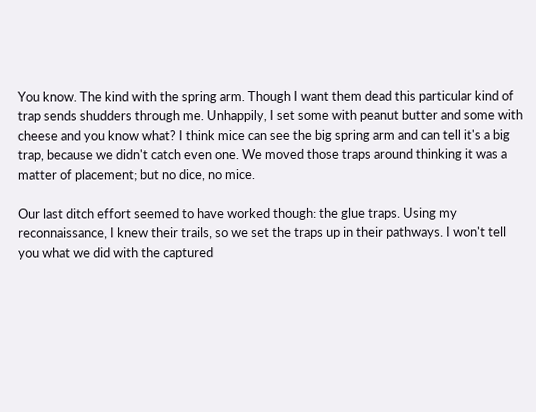You know. The kind with the spring arm. Though I want them dead this particular kind of trap sends shudders through me. Unhappily, I set some with peanut butter and some with cheese and you know what? I think mice can see the big spring arm and can tell it's a big trap, because we didn't catch even one. We moved those traps around thinking it was a matter of placement; but no dice, no mice.

Our last ditch effort seemed to have worked though: the glue traps. Using my reconnaissance, I knew their trails, so we set the traps up in their pathways. I won't tell you what we did with the captured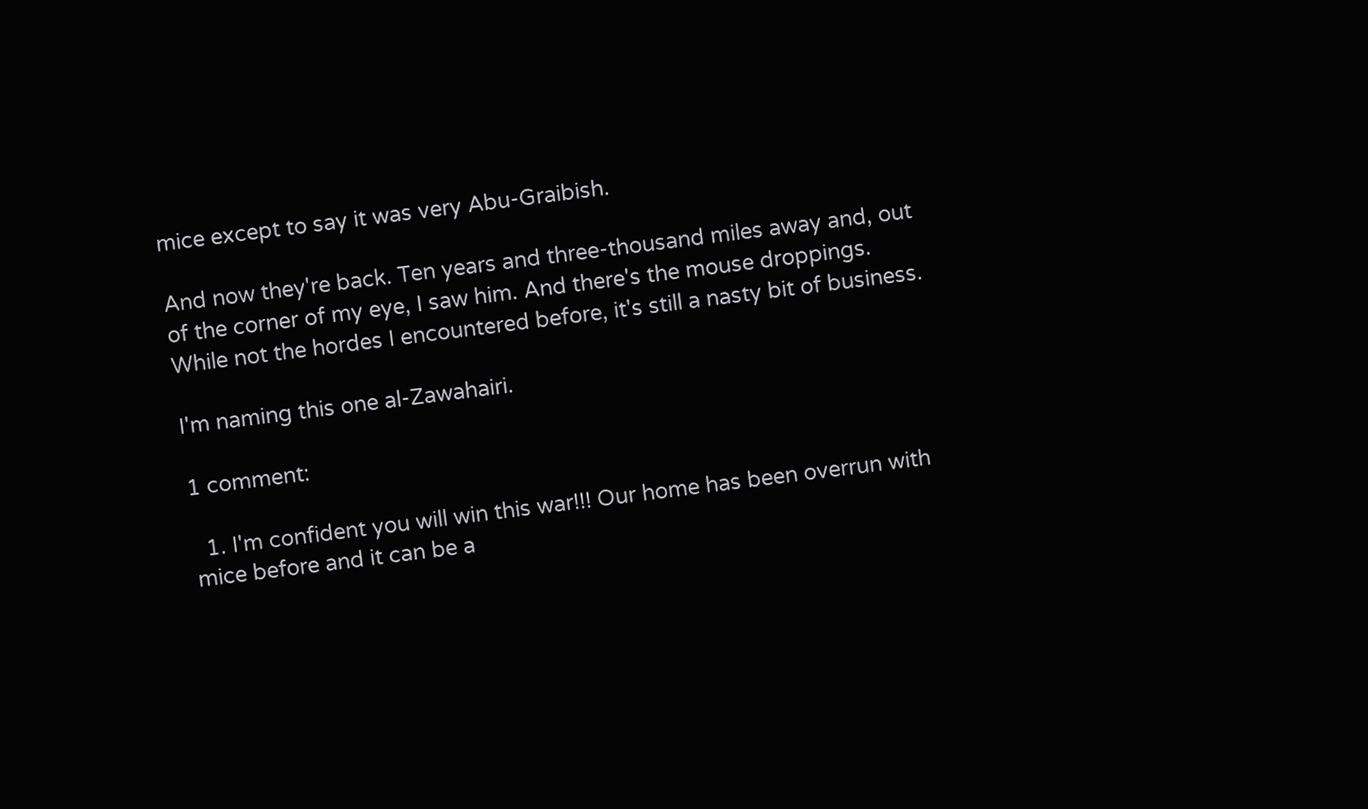mice except to say it was very Abu-Graibish.

And now they're back. Ten years and three-thousand miles away and, out of the corner of my eye, I saw him. And there's the mouse droppings. While not the hordes I encountered before, it's still a nasty bit of business.

I'm naming this one al-Zawahairi.

1 comment:

  1. I'm confident you will win this war!!! Our home has been overrun with mice before and it can be a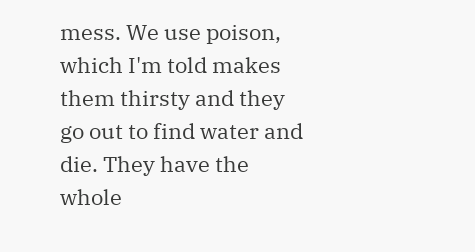mess. We use poison, which I'm told makes them thirsty and they go out to find water and die. They have the whole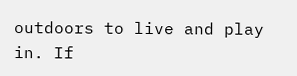outdoors to live and play in. If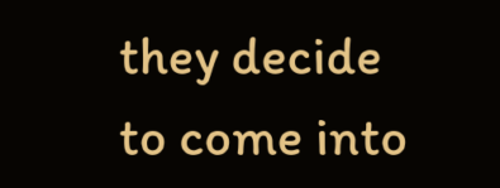they decide to come into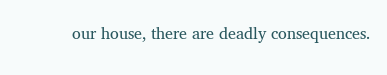our house, there are deadly consequences.